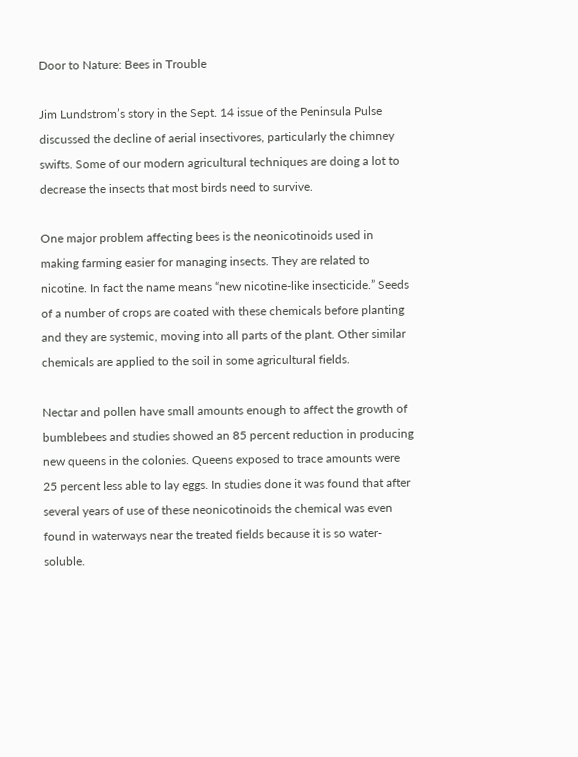Door to Nature: Bees in Trouble

Jim Lundstrom’s story in the Sept. 14 issue of the Peninsula Pulse discussed the decline of aerial insectivores, particularly the chimney swifts. Some of our modern agricultural techniques are doing a lot to decrease the insects that most birds need to survive.

One major problem affecting bees is the neonicotinoids used in making farming easier for managing insects. They are related to nicotine. In fact the name means “new nicotine-like insecticide.” Seeds of a number of crops are coated with these chemicals before planting and they are systemic, moving into all parts of the plant. Other similar chemicals are applied to the soil in some agricultural fields.

Nectar and pollen have small amounts enough to affect the growth of bumblebees and studies showed an 85 percent reduction in producing new queens in the colonies. Queens exposed to trace amounts were 25 percent less able to lay eggs. In studies done it was found that after several years of use of these neonicotinoids the chemical was even found in waterways near the treated fields because it is so water-soluble.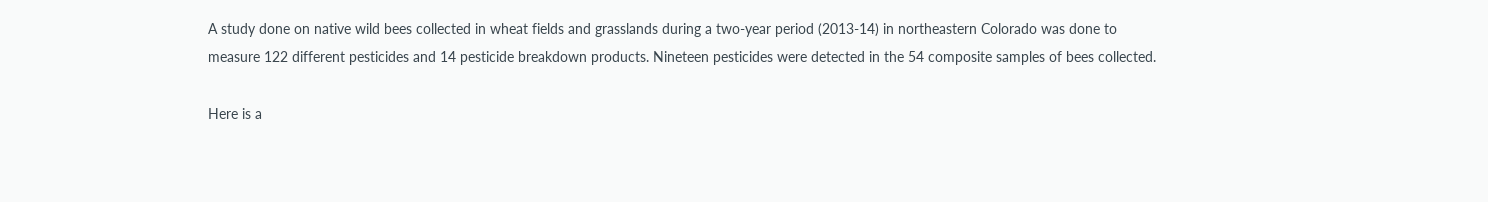A study done on native wild bees collected in wheat fields and grasslands during a two-year period (2013-14) in northeastern Colorado was done to measure 122 different pesticides and 14 pesticide breakdown products. Nineteen pesticides were detected in the 54 composite samples of bees collected.

Here is a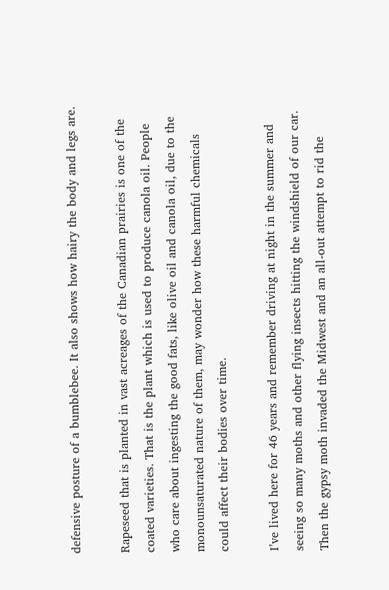defensive posture of a bumblebee. It also shows how hairy the body and legs are.

Rapeseed that is planted in vast acreages of the Canadian prairies is one of the coated varieties. That is the plant which is used to produce canola oil. People who care about ingesting the good fats, like olive oil and canola oil, due to the monounsaturated nature of them, may wonder how these harmful chemicals could affect their bodies over time.

I’ve lived here for 46 years and remember driving at night in the summer and seeing so many moths and other flying insects hitting the windshield of our car. Then the gypsy moth invaded the Midwest and an all-out attempt to rid the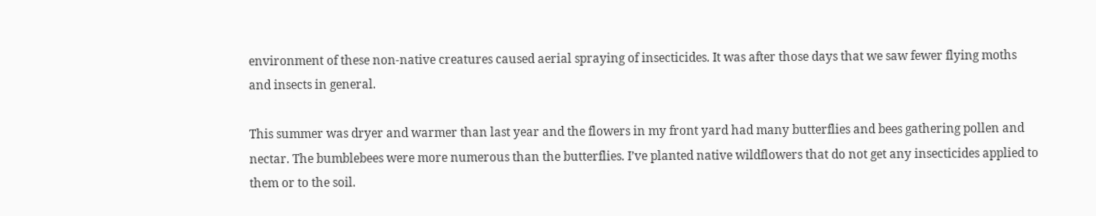environment of these non-native creatures caused aerial spraying of insecticides. It was after those days that we saw fewer flying moths and insects in general.

This summer was dryer and warmer than last year and the flowers in my front yard had many butterflies and bees gathering pollen and nectar. The bumblebees were more numerous than the butterflies. I’ve planted native wildflowers that do not get any insecticides applied to them or to the soil.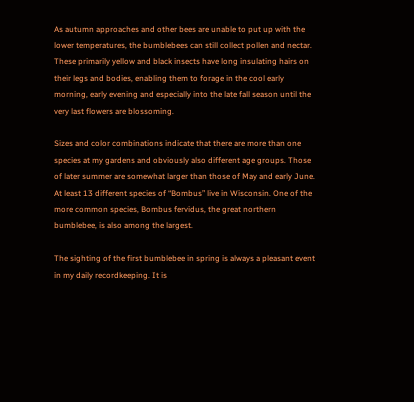As autumn approaches and other bees are unable to put up with the lower temperatures, the bumblebees can still collect pollen and nectar. These primarily yellow and black insects have long insulating hairs on their legs and bodies, enabling them to forage in the cool early morning, early evening and especially into the late fall season until the very last flowers are blossoming.

Sizes and color combinations indicate that there are more than one species at my gardens and obviously also different age groups. Those of later summer are somewhat larger than those of May and early June. At least 13 different species of “Bombus” live in Wisconsin. One of the more common species, Bombus fervidus, the great northern bumblebee, is also among the largest.

The sighting of the first bumblebee in spring is always a pleasant event in my daily recordkeeping. It is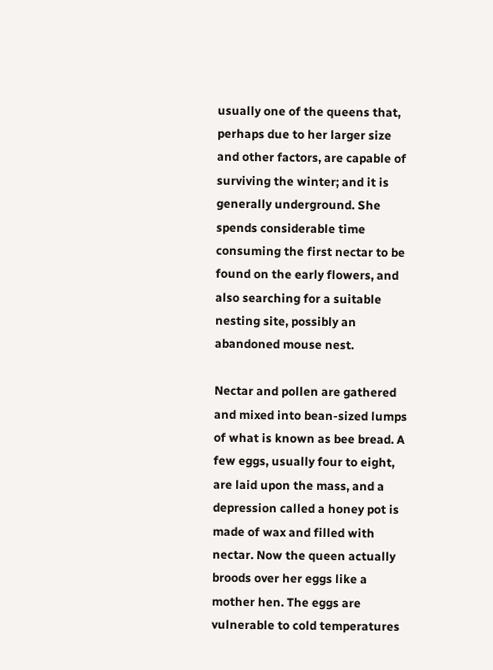usually one of the queens that, perhaps due to her larger size and other factors, are capable of surviving the winter; and it is generally underground. She spends considerable time consuming the first nectar to be found on the early flowers, and also searching for a suitable nesting site, possibly an abandoned mouse nest.

Nectar and pollen are gathered and mixed into bean-sized lumps of what is known as bee bread. A few eggs, usually four to eight, are laid upon the mass, and a depression called a honey pot is made of wax and filled with nectar. Now the queen actually broods over her eggs like a mother hen. The eggs are vulnerable to cold temperatures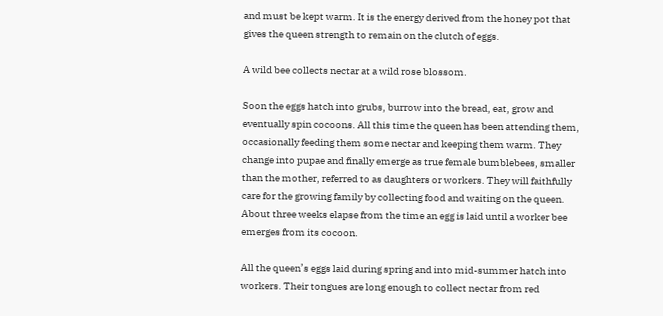and must be kept warm. It is the energy derived from the honey pot that gives the queen strength to remain on the clutch of eggs.

A wild bee collects nectar at a wild rose blossom.

Soon the eggs hatch into grubs, burrow into the bread, eat, grow and eventually spin cocoons. All this time the queen has been attending them, occasionally feeding them some nectar and keeping them warm. They change into pupae and finally emerge as true female bumblebees, smaller than the mother, referred to as daughters or workers. They will faithfully care for the growing family by collecting food and waiting on the queen. About three weeks elapse from the time an egg is laid until a worker bee emerges from its cocoon.

All the queen’s eggs laid during spring and into mid-summer hatch into workers. Their tongues are long enough to collect nectar from red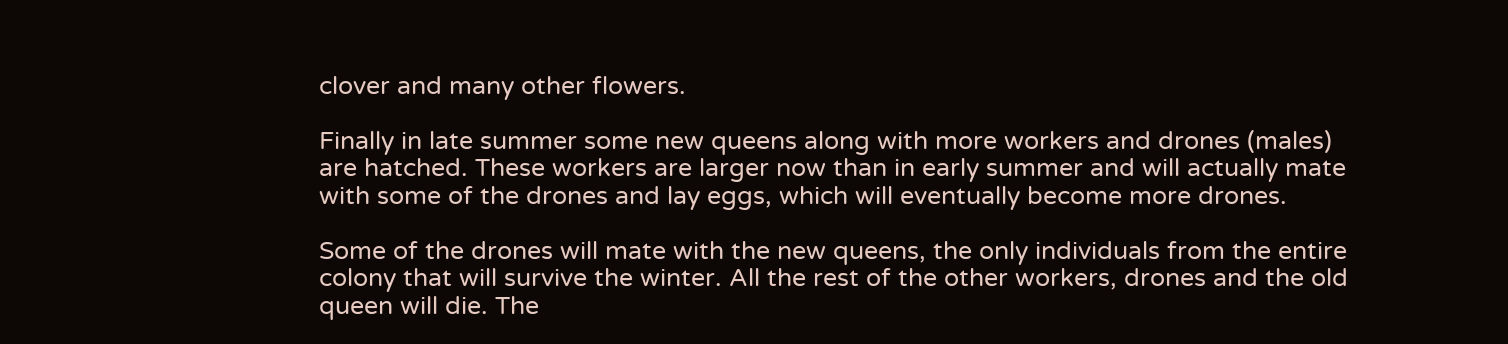clover and many other flowers.

Finally in late summer some new queens along with more workers and drones (males) are hatched. These workers are larger now than in early summer and will actually mate with some of the drones and lay eggs, which will eventually become more drones.

Some of the drones will mate with the new queens, the only individuals from the entire colony that will survive the winter. All the rest of the other workers, drones and the old queen will die. The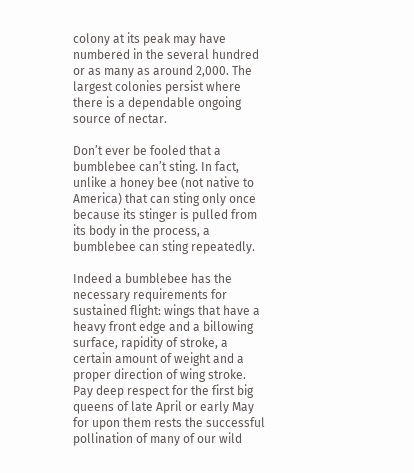colony at its peak may have numbered in the several hundred or as many as around 2,000. The largest colonies persist where there is a dependable ongoing source of nectar.

Don’t ever be fooled that a bumblebee can’t sting. In fact, unlike a honey bee (not native to America) that can sting only once because its stinger is pulled from its body in the process, a bumblebee can sting repeatedly.

Indeed a bumblebee has the necessary requirements for sustained flight: wings that have a heavy front edge and a billowing surface, rapidity of stroke, a certain amount of weight and a proper direction of wing stroke. Pay deep respect for the first big queens of late April or early May for upon them rests the successful pollination of many of our wild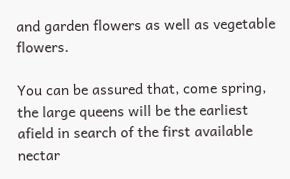and garden flowers as well as vegetable flowers.

You can be assured that, come spring, the large queens will be the earliest afield in search of the first available nectar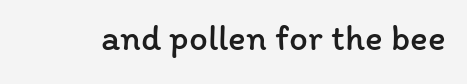and pollen for the bee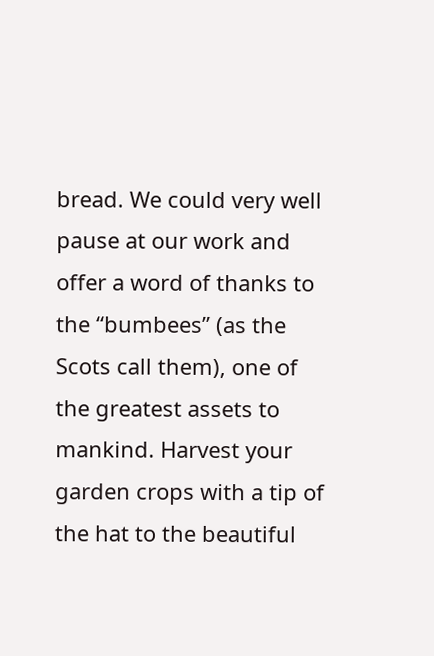bread. We could very well pause at our work and offer a word of thanks to the “bumbees” (as the Scots call them), one of the greatest assets to mankind. Harvest your garden crops with a tip of the hat to the beautiful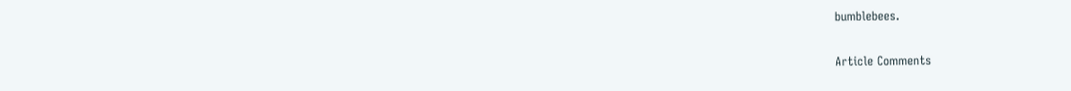bumblebees.

Article Comments